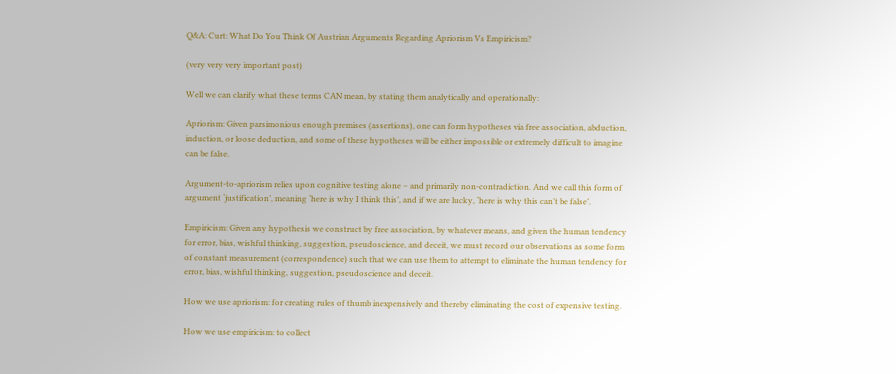Q&A: Curt: What Do You Think Of Austrian Arguments Regarding Apriorism Vs Empiricism?

(very very very important post)

Well we can clarify what these terms CAN mean, by stating them analytically and operationally:

Apriorism: Given parsimonious enough premises (assertions), one can form hypotheses via free association, abduction, induction, or loose deduction, and some of these hypotheses will be either impossible or extremely difficult to imagine can be false.

Argument-to-apriorism relies upon cognitive testing alone – and primarily non-contradiction. And we call this form of argument ‘justification’, meaning ‘here is why I think this’, and if we are lucky, ‘here is why this can’t be false’.

Empiricism: Given any hypothesis we construct by free association, by whatever means, and given the human tendency for error, bias, wishful thinking, suggestion, pseudoscience, and deceit, we must record our observations as some form of constant measurement (correspondence) such that we can use them to attempt to eliminate the human tendency for error, bias, wishful thinking, suggestion, pseudoscience and deceit.

How we use apriorism: for creating rules of thumb inexpensively and thereby eliminating the cost of expensive testing.

How we use empiricism: to collect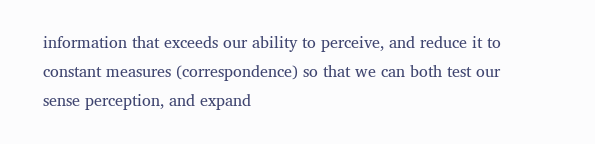information that exceeds our ability to perceive, and reduce it to constant measures (correspondence) so that we can both test our sense perception, and expand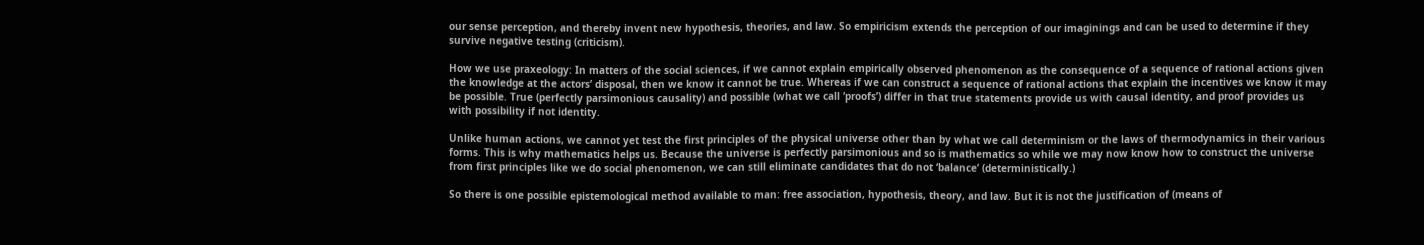our sense perception, and thereby invent new hypothesis, theories, and law. So empiricism extends the perception of our imaginings and can be used to determine if they survive negative testing (criticism).

How we use praxeology: In matters of the social sciences, if we cannot explain empirically observed phenomenon as the consequence of a sequence of rational actions given the knowledge at the actors’ disposal, then we know it cannot be true. Whereas if we can construct a sequence of rational actions that explain the incentives we know it may be possible. True (perfectly parsimonious causality) and possible (what we call ‘proofs’) differ in that true statements provide us with causal identity, and proof provides us with possibility if not identity.

Unlike human actions, we cannot yet test the first principles of the physical universe other than by what we call determinism or the laws of thermodynamics in their various forms. This is why mathematics helps us. Because the universe is perfectly parsimonious and so is mathematics so while we may now know how to construct the universe from first principles like we do social phenomenon, we can still eliminate candidates that do not ‘balance’ (deterministically.)

So there is one possible epistemological method available to man: free association, hypothesis, theory, and law. But it is not the justification of (means of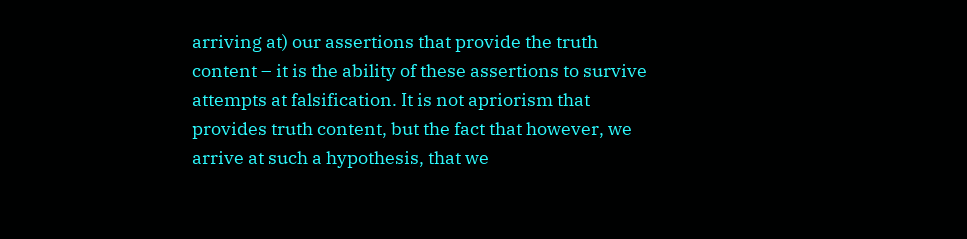arriving at) our assertions that provide the truth content – it is the ability of these assertions to survive attempts at falsification. It is not apriorism that provides truth content, but the fact that however, we arrive at such a hypothesis, that we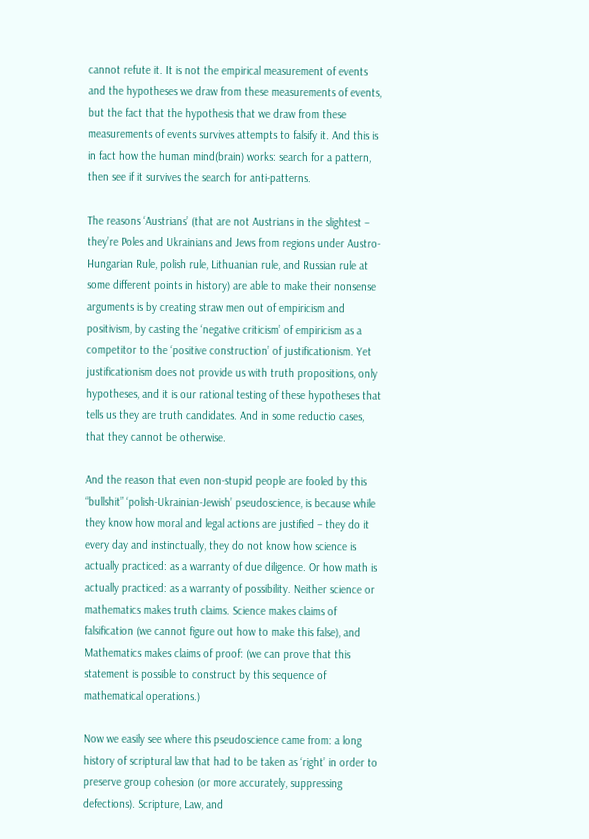cannot refute it. It is not the empirical measurement of events and the hypotheses we draw from these measurements of events, but the fact that the hypothesis that we draw from these measurements of events survives attempts to falsify it. And this is in fact how the human mind(brain) works: search for a pattern, then see if it survives the search for anti-patterns.

The reasons ‘Austrians’ (that are not Austrians in the slightest – they’re Poles and Ukrainians and Jews from regions under Austro-Hungarian Rule, polish rule, Lithuanian rule, and Russian rule at some different points in history) are able to make their nonsense arguments is by creating straw men out of empiricism and positivism, by casting the ‘negative criticism’ of empiricism as a competitor to the ‘positive construction’ of justificationism. Yet justificationism does not provide us with truth propositions, only hypotheses, and it is our rational testing of these hypotheses that tells us they are truth candidates. And in some reductio cases, that they cannot be otherwise.

And the reason that even non-stupid people are fooled by this “bullshit” ‘polish-Ukrainian-Jewish’ pseudoscience, is because while they know how moral and legal actions are justified – they do it every day and instinctually, they do not know how science is actually practiced: as a warranty of due diligence. Or how math is actually practiced: as a warranty of possibility. Neither science or mathematics makes truth claims. Science makes claims of falsification (we cannot figure out how to make this false), and Mathematics makes claims of proof: (we can prove that this statement is possible to construct by this sequence of mathematical operations.)

Now we easily see where this pseudoscience came from: a long history of scriptural law that had to be taken as ‘right’ in order to preserve group cohesion (or more accurately, suppressing defections). Scripture, Law, and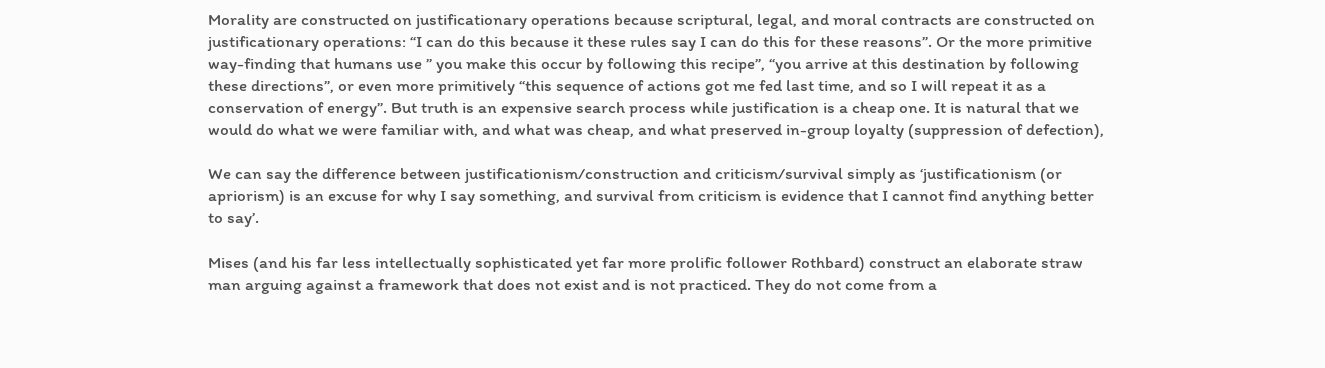Morality are constructed on justificationary operations because scriptural, legal, and moral contracts are constructed on justificationary operations: “I can do this because it these rules say I can do this for these reasons”. Or the more primitive way-finding that humans use ” you make this occur by following this recipe”, “you arrive at this destination by following these directions”, or even more primitively “this sequence of actions got me fed last time, and so I will repeat it as a conservation of energy”. But truth is an expensive search process while justification is a cheap one. It is natural that we would do what we were familiar with, and what was cheap, and what preserved in-group loyalty (suppression of defection),

We can say the difference between justificationism/construction and criticism/survival simply as ‘justificationism (or apriorism) is an excuse for why I say something, and survival from criticism is evidence that I cannot find anything better to say’.

Mises (and his far less intellectually sophisticated yet far more prolific follower Rothbard) construct an elaborate straw man arguing against a framework that does not exist and is not practiced. They do not come from a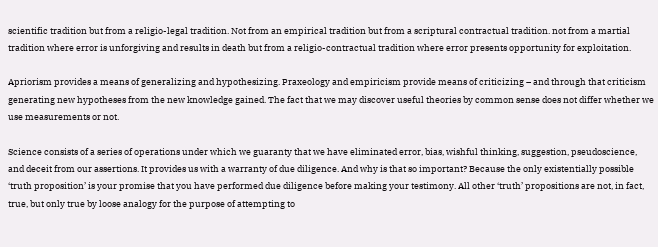scientific tradition but from a religio-legal tradition. Not from an empirical tradition but from a scriptural contractual tradition. not from a martial tradition where error is unforgiving and results in death but from a religio-contractual tradition where error presents opportunity for exploitation.

Apriorism provides a means of generalizing and hypothesizing. Praxeology and empiricism provide means of criticizing – and through that criticism generating new hypotheses from the new knowledge gained. The fact that we may discover useful theories by common sense does not differ whether we use measurements or not.

Science consists of a series of operations under which we guaranty that we have eliminated error, bias, wishful thinking, suggestion, pseudoscience, and deceit from our assertions. It provides us with a warranty of due diligence. And why is that so important? Because the only existentially possible ‘truth proposition’ is your promise that you have performed due diligence before making your testimony. All other ‘truth’ propositions are not, in fact, true, but only true by loose analogy for the purpose of attempting to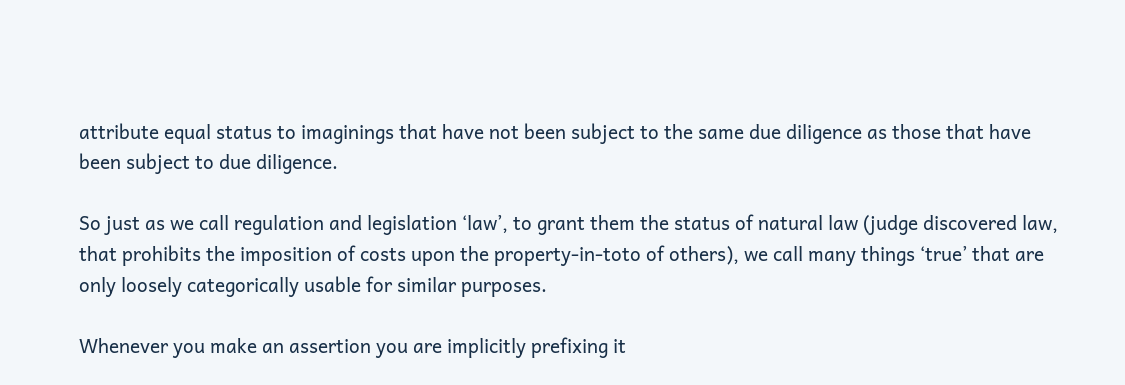attribute equal status to imaginings that have not been subject to the same due diligence as those that have been subject to due diligence.

So just as we call regulation and legislation ‘law’, to grant them the status of natural law (judge discovered law, that prohibits the imposition of costs upon the property-in-toto of others), we call many things ‘true’ that are only loosely categorically usable for similar purposes.

Whenever you make an assertion you are implicitly prefixing it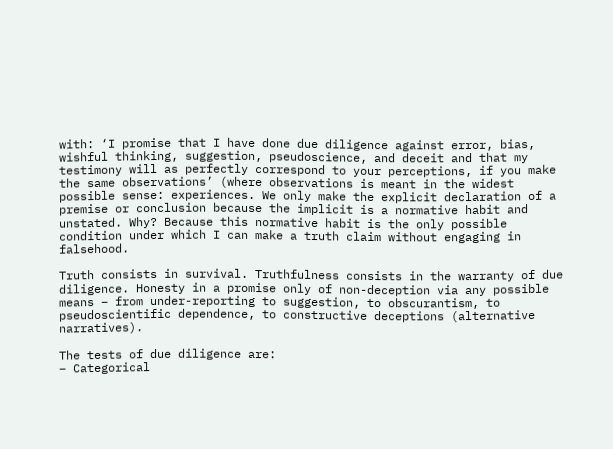with: ‘I promise that I have done due diligence against error, bias, wishful thinking, suggestion, pseudoscience, and deceit and that my testimony will as perfectly correspond to your perceptions, if you make the same observations’ (where observations is meant in the widest possible sense: experiences. We only make the explicit declaration of a premise or conclusion because the implicit is a normative habit and unstated. Why? Because this normative habit is the only possible condition under which I can make a truth claim without engaging in falsehood.

Truth consists in survival. Truthfulness consists in the warranty of due diligence. Honesty in a promise only of non-deception via any possible means – from under-reporting to suggestion, to obscurantism, to pseudoscientific dependence, to constructive deceptions (alternative narratives).

The tests of due diligence are:
– Categorical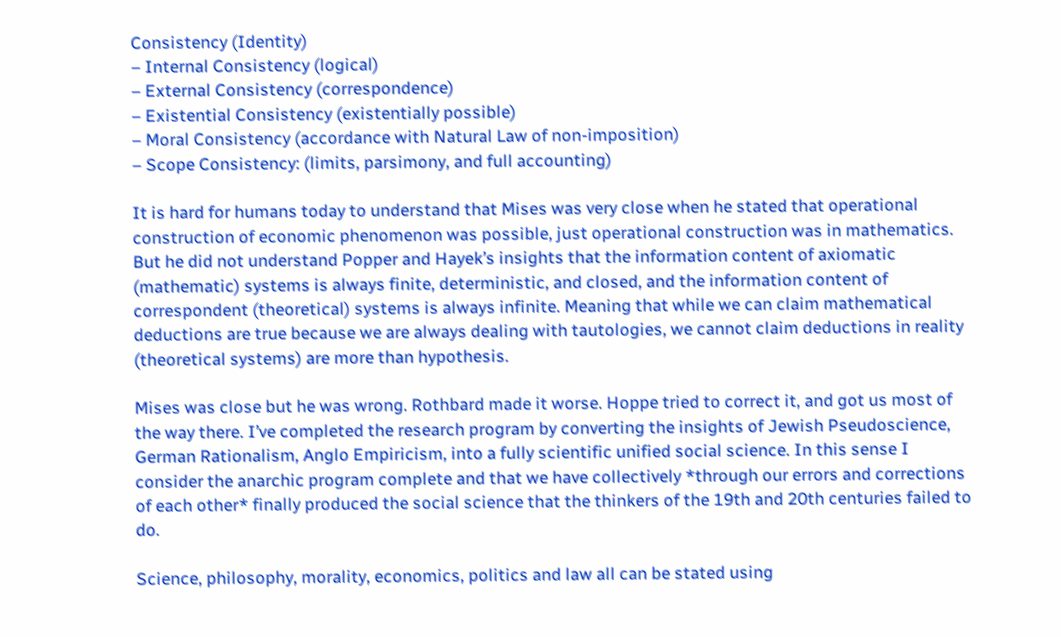Consistency (Identity)
– Internal Consistency (logical)
– External Consistency (correspondence)
– Existential Consistency (existentially possible)
– Moral Consistency (accordance with Natural Law of non-imposition)
– Scope Consistency: (limits, parsimony, and full accounting)

It is hard for humans today to understand that Mises was very close when he stated that operational construction of economic phenomenon was possible, just operational construction was in mathematics. But he did not understand Popper and Hayek’s insights that the information content of axiomatic (mathematic) systems is always finite, deterministic, and closed, and the information content of correspondent (theoretical) systems is always infinite. Meaning that while we can claim mathematical deductions are true because we are always dealing with tautologies, we cannot claim deductions in reality (theoretical systems) are more than hypothesis.

Mises was close but he was wrong. Rothbard made it worse. Hoppe tried to correct it, and got us most of the way there. I’ve completed the research program by converting the insights of Jewish Pseudoscience, German Rationalism, Anglo Empiricism, into a fully scientific unified social science. In this sense I consider the anarchic program complete and that we have collectively *through our errors and corrections of each other* finally produced the social science that the thinkers of the 19th and 20th centuries failed to do.

Science, philosophy, morality, economics, politics and law all can be stated using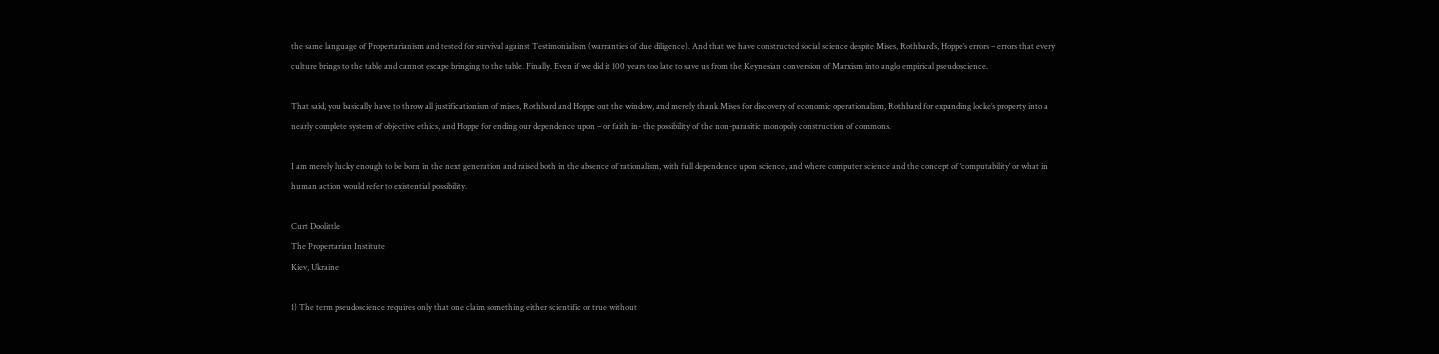the same language of Propertarianism and tested for survival against Testimonialism (warranties of due diligence). And that we have constructed social science despite Mises, Rothbard’s, Hoppe’s errors – errors that every culture brings to the table and cannot escape bringing to the table. Finally. Even if we did it 100 years too late to save us from the Keynesian conversion of Marxism into anglo empirical pseudoscience.

That said, you basically have to throw all justificationism of mises, Rothbard and Hoppe out the window, and merely thank Mises for discovery of economic operationalism, Rothbard for expanding locke’s property into a nearly complete system of objective ethics, and Hoppe for ending our dependence upon – or faith in- the possibility of the non-parasitic monopoly construction of commons.

I am merely lucky enough to be born in the next generation and raised both in the absence of rationalism, with full dependence upon science, and where computer science and the concept of ‘computability’ or what in human action would refer to existential possibility.

Curt Doolittle
The Propertarian Institute
Kiev, Ukraine

1) The term pseudoscience requires only that one claim something either scientific or true without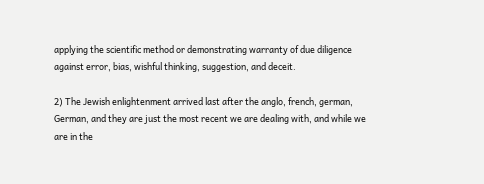applying the scientific method or demonstrating warranty of due diligence against error, bias, wishful thinking, suggestion, and deceit.

2) The Jewish enlightenment arrived last after the anglo, french, german, German, and they are just the most recent we are dealing with, and while we are in the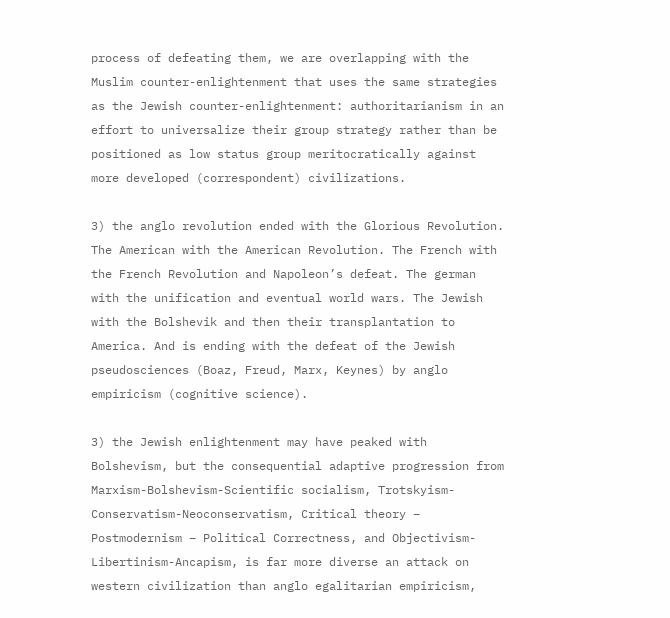process of defeating them, we are overlapping with the Muslim counter-enlightenment that uses the same strategies as the Jewish counter-enlightenment: authoritarianism in an effort to universalize their group strategy rather than be positioned as low status group meritocratically against more developed (correspondent) civilizations.

3) the anglo revolution ended with the Glorious Revolution. The American with the American Revolution. The French with the French Revolution and Napoleon’s defeat. The german with the unification and eventual world wars. The Jewish with the Bolshevik and then their transplantation to America. And is ending with the defeat of the Jewish pseudosciences (Boaz, Freud, Marx, Keynes) by anglo empiricism (cognitive science).

3) the Jewish enlightenment may have peaked with Bolshevism, but the consequential adaptive progression from Marxism-Bolshevism-Scientific socialism, Trotskyism-Conservatism-Neoconservatism, Critical theory – Postmodernism – Political Correctness, and Objectivism-Libertinism-Ancapism, is far more diverse an attack on western civilization than anglo egalitarian empiricism,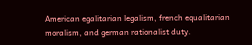American egalitarian legalism, french equalitarian moralism, and german rationalist duty.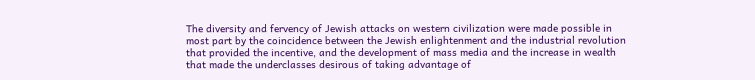The diversity and fervency of Jewish attacks on western civilization were made possible in most part by the coincidence between the Jewish enlightenment and the industrial revolution that provided the incentive, and the development of mass media and the increase in wealth that made the underclasses desirous of taking advantage of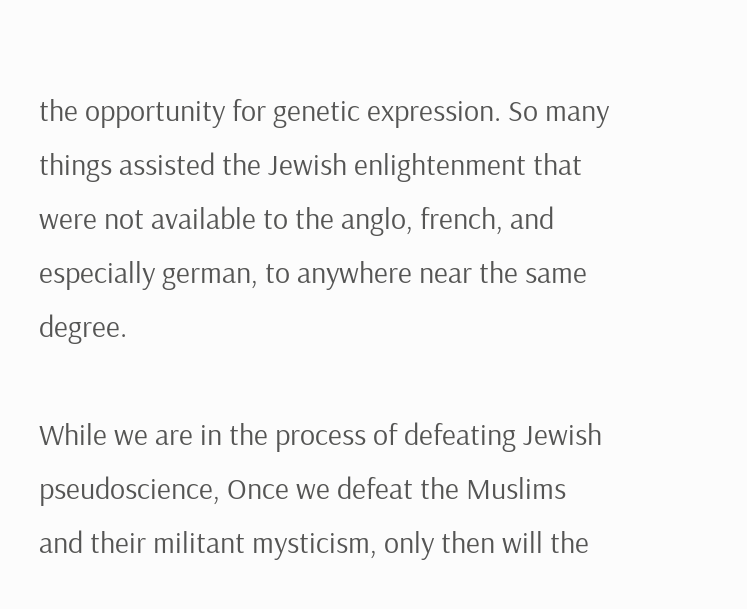the opportunity for genetic expression. So many things assisted the Jewish enlightenment that were not available to the anglo, french, and especially german, to anywhere near the same degree.

While we are in the process of defeating Jewish pseudoscience, Once we defeat the Muslims and their militant mysticism, only then will the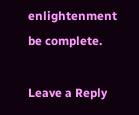enlightenment be complete.

Leave a Reply